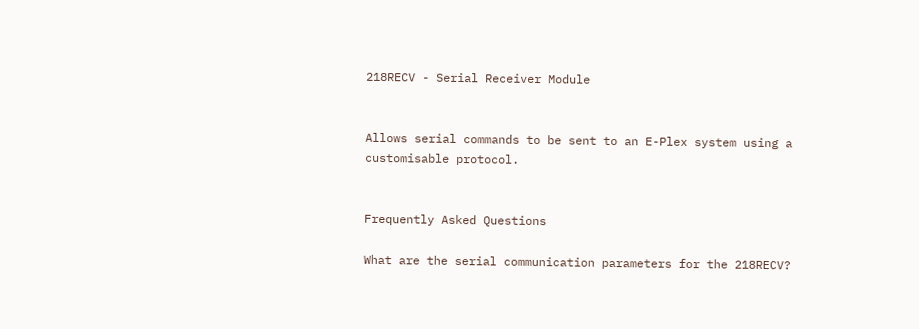218RECV - Serial Receiver Module


Allows serial commands to be sent to an E-Plex system using a customisable protocol.


Frequently Asked Questions

What are the serial communication parameters for the 218RECV?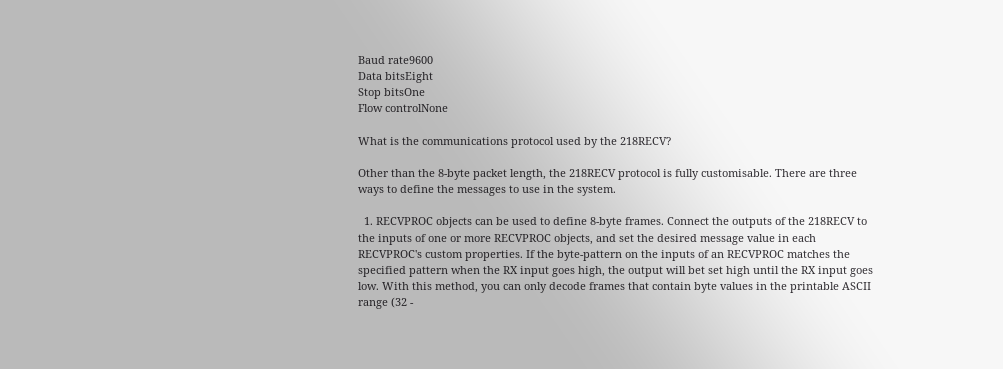Baud rate9600
Data bitsEight
Stop bitsOne
Flow controlNone

What is the communications protocol used by the 218RECV?

Other than the 8-byte packet length, the 218RECV protocol is fully customisable. There are three ways to define the messages to use in the system.

  1. RECVPROC objects can be used to define 8-byte frames. Connect the outputs of the 218RECV to the inputs of one or more RECVPROC objects, and set the desired message value in each RECVPROC's custom properties. If the byte-pattern on the inputs of an RECVPROC matches the specified pattern when the RX input goes high, the output will bet set high until the RX input goes low. With this method, you can only decode frames that contain byte values in the printable ASCII range (32 -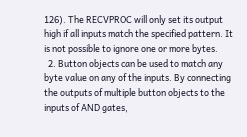126). The RECVPROC will only set its output high if all inputs match the specified pattern. It is not possible to ignore one or more bytes.
  2. Button objects can be used to match any byte value on any of the inputs. By connecting the outputs of multiple button objects to the inputs of AND gates,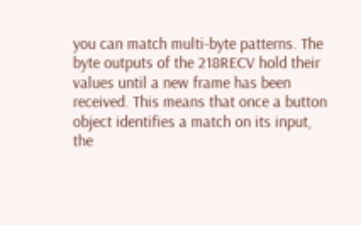you can match multi-byte patterns. The byte outputs of the 218RECV hold their values until a new frame has been received. This means that once a button object identifies a match on its input, the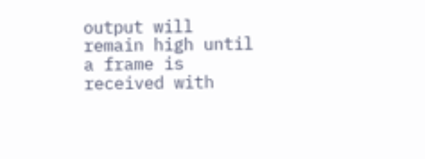output will remain high until a frame is received with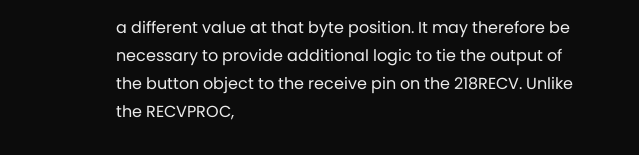a different value at that byte position. It may therefore be necessary to provide additional logic to tie the output of the button object to the receive pin on the 218RECV. Unlike the RECVPROC,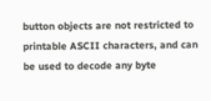button objects are not restricted to printable ASCII characters, and can be used to decode any byte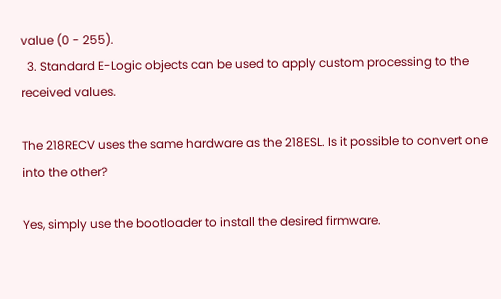value (0 - 255).
  3. Standard E-Logic objects can be used to apply custom processing to the received values.

The 218RECV uses the same hardware as the 218ESL. Is it possible to convert one into the other?

Yes, simply use the bootloader to install the desired firmware.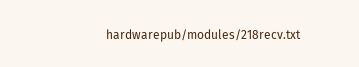hardwarepub/modules/218recv.txt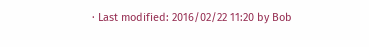· Last modified: 2016/02/22 11:20 by Bob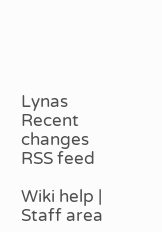Lynas
Recent changes RSS feed

Wiki help | Staff area